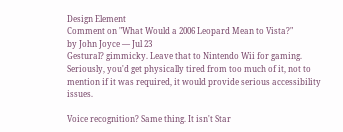Design Element
Comment on "What Would a 2006 Leopard Mean to Vista?"
by John Joyce — Jul 23
Gestural? gimmicky. Leave that to Nintendo Wii for gaming.
Seriously, you'd get physically tired from too much of it, not to mention if it was required, it would provide serious accessibility issues.

Voice recognition? Same thing. It isn't Star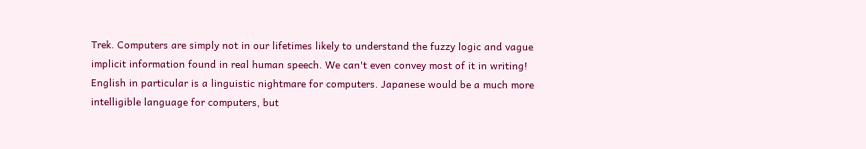Trek. Computers are simply not in our lifetimes likely to understand the fuzzy logic and vague implicit information found in real human speech. We can't even convey most of it in writing!
English in particular is a linguistic nightmare for computers. Japanese would be a much more intelligible language for computers, but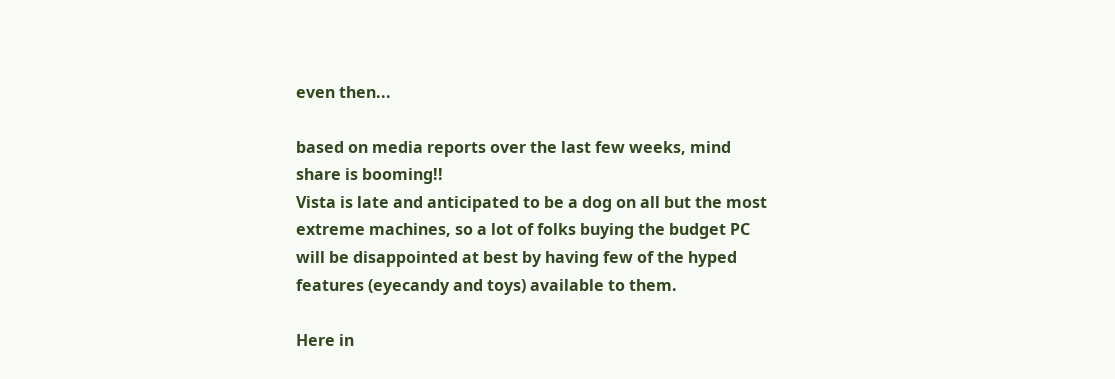even then...

based on media reports over the last few weeks, mind share is booming!!
Vista is late and anticipated to be a dog on all but the most extreme machines, so a lot of folks buying the budget PC will be disappointed at best by having few of the hyped features (eyecandy and toys) available to them.

Here in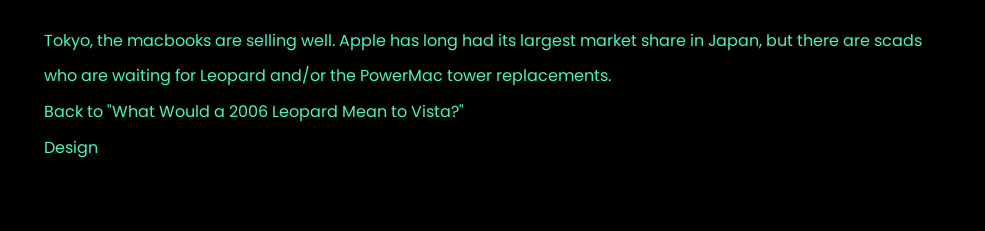Tokyo, the macbooks are selling well. Apple has long had its largest market share in Japan, but there are scads who are waiting for Leopard and/or the PowerMac tower replacements.
Back to "What Would a 2006 Leopard Mean to Vista?"
Design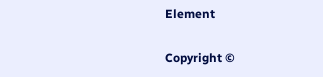Element

Copyright ©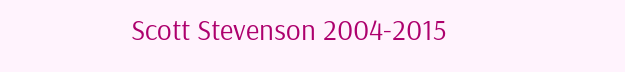Scott Stevenson 2004-2015